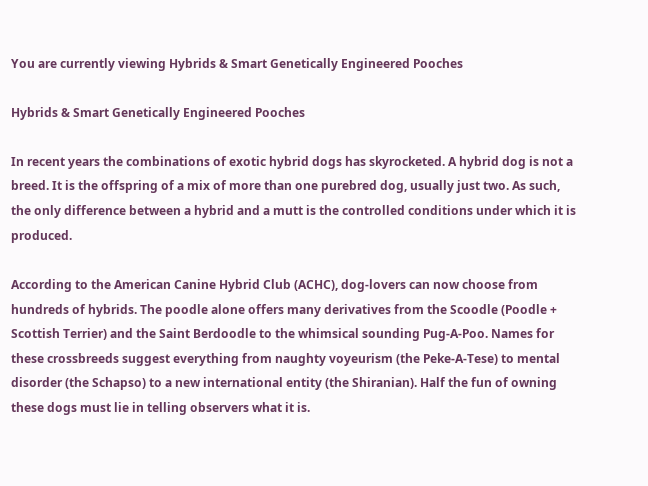You are currently viewing Hybrids & Smart Genetically Engineered Pooches

Hybrids & Smart Genetically Engineered Pooches

In recent years the combinations of exotic hybrid dogs has skyrocketed. A hybrid dog is not a breed. It is the offspring of a mix of more than one purebred dog, usually just two. As such, the only difference between a hybrid and a mutt is the controlled conditions under which it is produced.

According to the American Canine Hybrid Club (ACHC), dog-lovers can now choose from hundreds of hybrids. The poodle alone offers many derivatives from the Scoodle (Poodle + Scottish Terrier) and the Saint Berdoodle to the whimsical sounding Pug-A-Poo. Names for these crossbreeds suggest everything from naughty voyeurism (the Peke-A-Tese) to mental disorder (the Schapso) to a new international entity (the Shiranian). Half the fun of owning these dogs must lie in telling observers what it is.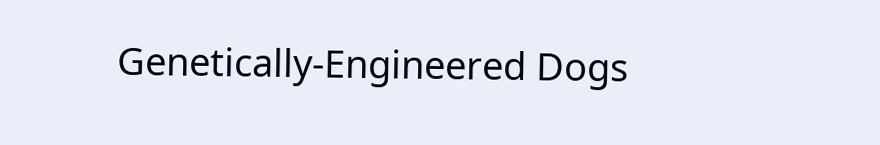Genetically-Engineered Dogs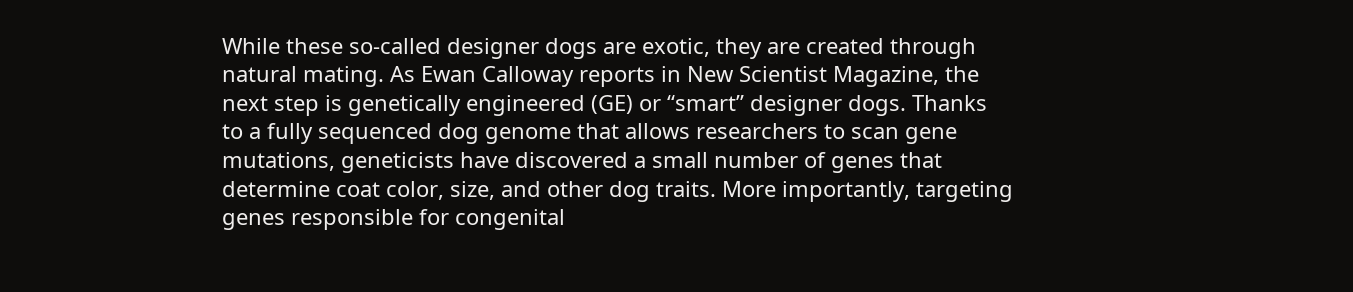While these so-called designer dogs are exotic, they are created through natural mating. As Ewan Calloway reports in New Scientist Magazine, the next step is genetically engineered (GE) or “smart” designer dogs. Thanks to a fully sequenced dog genome that allows researchers to scan gene mutations, geneticists have discovered a small number of genes that determine coat color, size, and other dog traits. More importantly, targeting genes responsible for congenital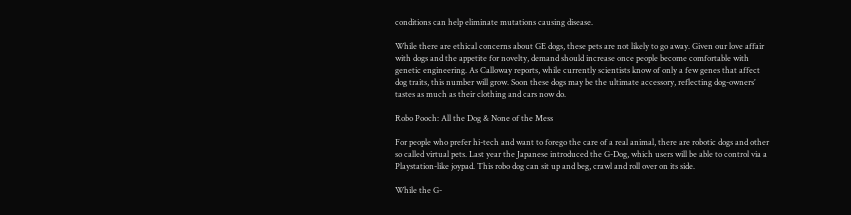conditions can help eliminate mutations causing disease.

While there are ethical concerns about GE dogs, these pets are not likely to go away. Given our love affair with dogs and the appetite for novelty, demand should increase once people become comfortable with genetic engineering. As Calloway reports, while currently scientists know of only a few genes that affect dog traits, this number will grow. Soon these dogs may be the ultimate accessory, reflecting dog-owners’ tastes as much as their clothing and cars now do.

Robo Pooch: All the Dog & None of the Mess

For people who prefer hi-tech and want to forego the care of a real animal, there are robotic dogs and other so called virtual pets. Last year the Japanese introduced the G-Dog, which users will be able to control via a Playstation-like joypad. This robo dog can sit up and beg, crawl and roll over on its side.

While the G-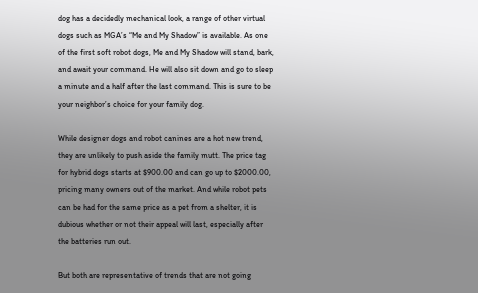dog has a decidedly mechanical look, a range of other virtual dogs such as MGA’s “Me and My Shadow” is available. As one of the first soft robot dogs, Me and My Shadow will stand, bark, and await your command. He will also sit down and go to sleep a minute and a half after the last command. This is sure to be your neighbor’s choice for your family dog.

While designer dogs and robot canines are a hot new trend, they are unlikely to push aside the family mutt. The price tag for hybrid dogs starts at $900.00 and can go up to $2000.00, pricing many owners out of the market. And while robot pets can be had for the same price as a pet from a shelter, it is dubious whether or not their appeal will last, especially after the batteries run out.

But both are representative of trends that are not going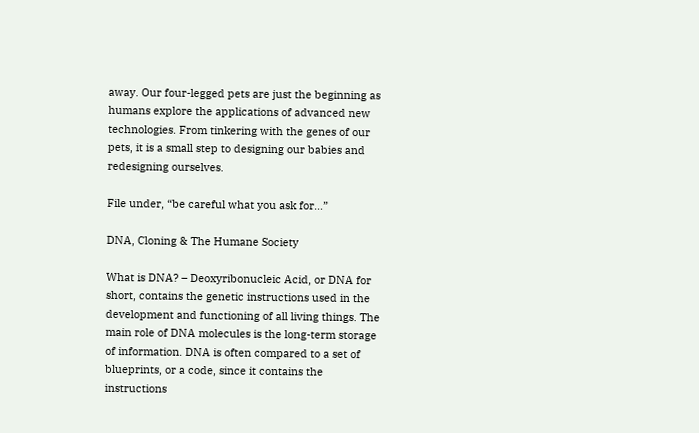away. Our four-legged pets are just the beginning as humans explore the applications of advanced new technologies. From tinkering with the genes of our pets, it is a small step to designing our babies and redesigning ourselves.

File under, “be careful what you ask for…”

DNA, Cloning & The Humane Society

What is DNA? – Deoxyribonucleic Acid, or DNA for short, contains the genetic instructions used in the development and functioning of all living things. The main role of DNA molecules is the long-term storage of information. DNA is often compared to a set of blueprints, or a code, since it contains the instructions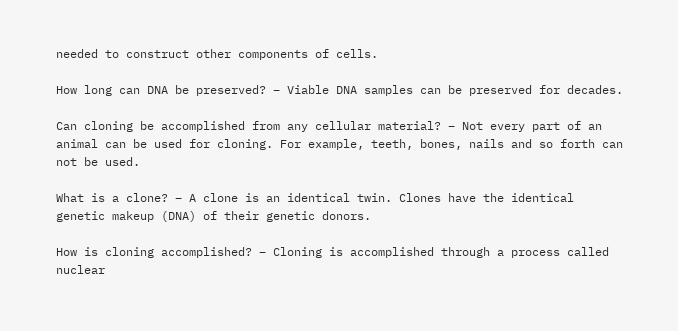needed to construct other components of cells.

How long can DNA be preserved? – Viable DNA samples can be preserved for decades.

Can cloning be accomplished from any cellular material? – Not every part of an animal can be used for cloning. For example, teeth, bones, nails and so forth can not be used.

What is a clone? – A clone is an identical twin. Clones have the identical genetic makeup (DNA) of their genetic donors.

How is cloning accomplished? – Cloning is accomplished through a process called nuclear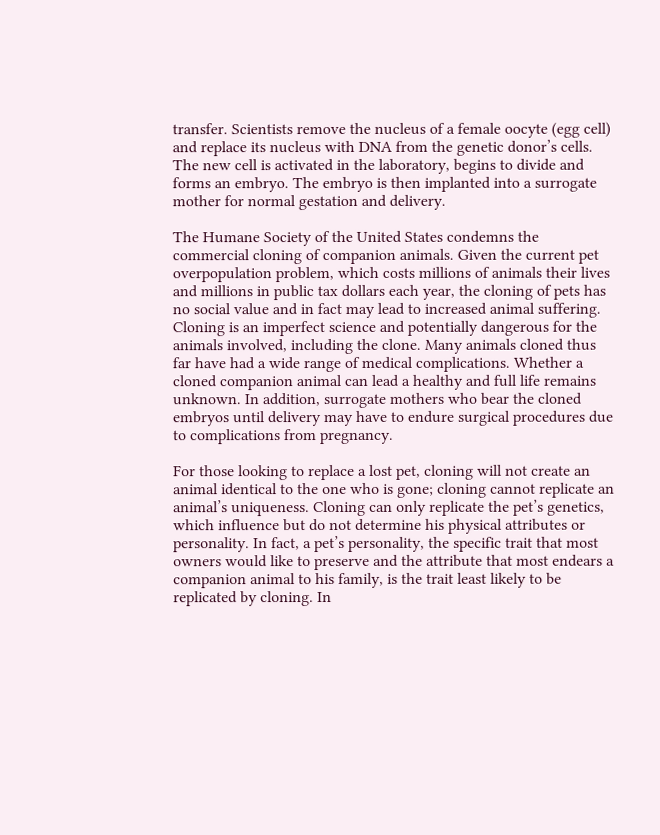transfer. Scientists remove the nucleus of a female oocyte (egg cell) and replace its nucleus with DNA from the genetic donor’s cells. The new cell is activated in the laboratory, begins to divide and forms an embryo. The embryo is then implanted into a surrogate mother for normal gestation and delivery.

The Humane Society of the United States condemns the commercial cloning of companion animals. Given the current pet overpopulation problem, which costs millions of animals their lives and millions in public tax dollars each year, the cloning of pets has no social value and in fact may lead to increased animal suffering. Cloning is an imperfect science and potentially dangerous for the animals involved, including the clone. Many animals cloned thus far have had a wide range of medical complications. Whether a cloned companion animal can lead a healthy and full life remains unknown. In addition, surrogate mothers who bear the cloned embryos until delivery may have to endure surgical procedures due to complications from pregnancy.

For those looking to replace a lost pet, cloning will not create an animal identical to the one who is gone; cloning cannot replicate an animal’s uniqueness. Cloning can only replicate the pet’s genetics, which influence but do not determine his physical attributes or personality. In fact, a pet’s personality, the specific trait that most owners would like to preserve and the attribute that most endears a companion animal to his family, is the trait least likely to be replicated by cloning. In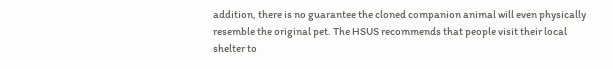addition, there is no guarantee the cloned companion animal will even physically resemble the original pet. The HSUS recommends that people visit their local shelter to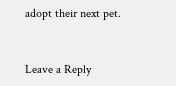adopt their next pet.


Leave a Reply